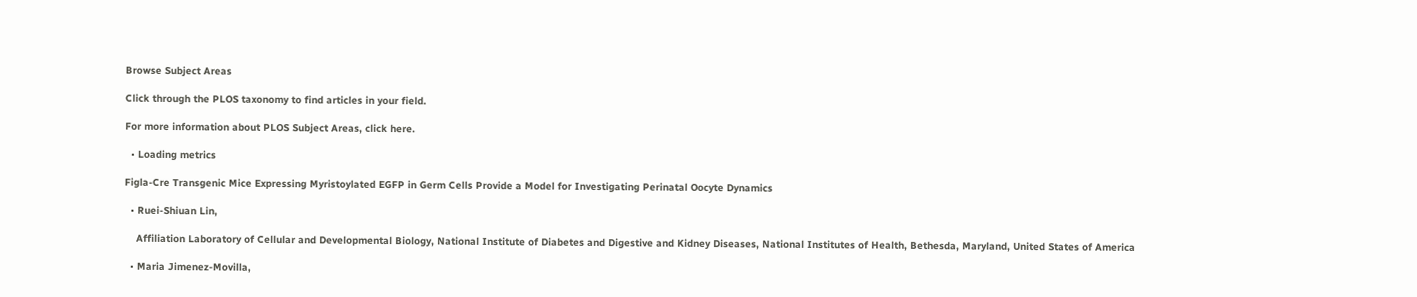Browse Subject Areas

Click through the PLOS taxonomy to find articles in your field.

For more information about PLOS Subject Areas, click here.

  • Loading metrics

Figla-Cre Transgenic Mice Expressing Myristoylated EGFP in Germ Cells Provide a Model for Investigating Perinatal Oocyte Dynamics

  • Ruei-Shiuan Lin,

    Affiliation Laboratory of Cellular and Developmental Biology, National Institute of Diabetes and Digestive and Kidney Diseases, National Institutes of Health, Bethesda, Maryland, United States of America

  • Maria Jimenez-Movilla,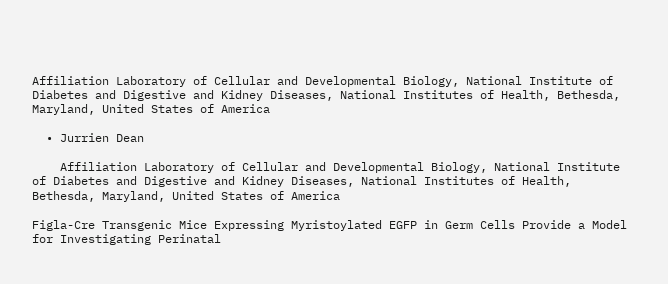Affiliation Laboratory of Cellular and Developmental Biology, National Institute of Diabetes and Digestive and Kidney Diseases, National Institutes of Health, Bethesda, Maryland, United States of America

  • Jurrien Dean

    Affiliation Laboratory of Cellular and Developmental Biology, National Institute of Diabetes and Digestive and Kidney Diseases, National Institutes of Health, Bethesda, Maryland, United States of America

Figla-Cre Transgenic Mice Expressing Myristoylated EGFP in Germ Cells Provide a Model for Investigating Perinatal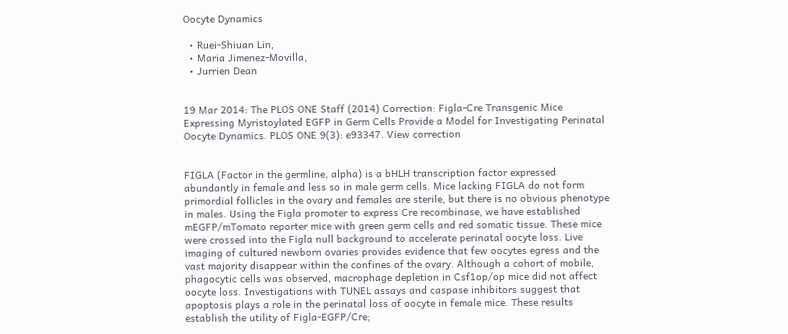Oocyte Dynamics

  • Ruei-Shiuan Lin,
  • Maria Jimenez-Movilla,
  • Jurrien Dean


19 Mar 2014: The PLOS ONE Staff (2014) Correction: Figla-Cre Transgenic Mice Expressing Myristoylated EGFP in Germ Cells Provide a Model for Investigating Perinatal Oocyte Dynamics. PLOS ONE 9(3): e93347. View correction


FIGLA (Factor in the germline, alpha) is a bHLH transcription factor expressed abundantly in female and less so in male germ cells. Mice lacking FIGLA do not form primordial follicles in the ovary and females are sterile, but there is no obvious phenotype in males. Using the Figla promoter to express Cre recombinase, we have established mEGFP/mTomato reporter mice with green germ cells and red somatic tissue. These mice were crossed into the Figla null background to accelerate perinatal oocyte loss. Live imaging of cultured newborn ovaries provides evidence that few oocytes egress and the vast majority disappear within the confines of the ovary. Although a cohort of mobile, phagocytic cells was observed, macrophage depletion in Csf1op/op mice did not affect oocyte loss. Investigations with TUNEL assays and caspase inhibitors suggest that apoptosis plays a role in the perinatal loss of oocyte in female mice. These results establish the utility of Figla-EGFP/Cre;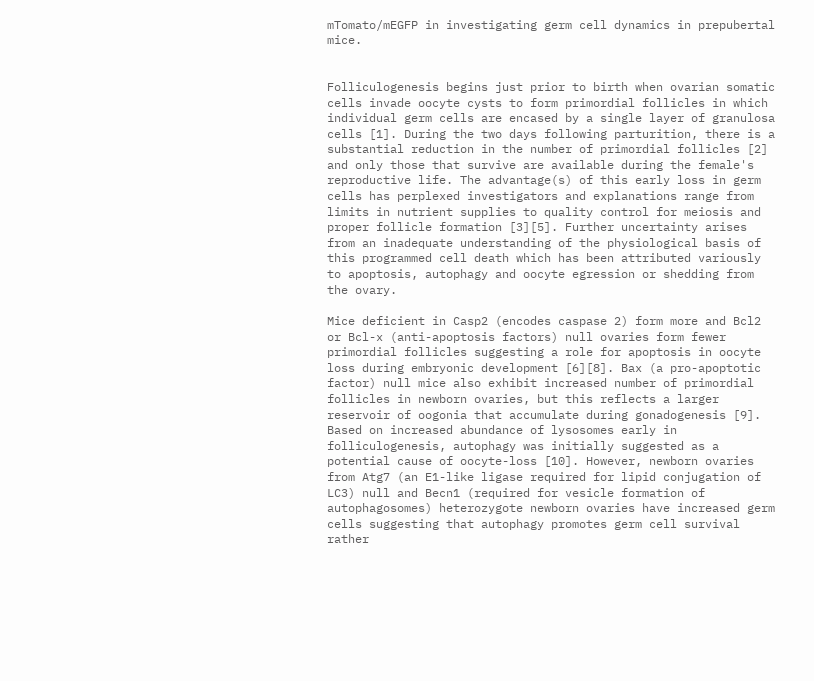mTomato/mEGFP in investigating germ cell dynamics in prepubertal mice.


Folliculogenesis begins just prior to birth when ovarian somatic cells invade oocyte cysts to form primordial follicles in which individual germ cells are encased by a single layer of granulosa cells [1]. During the two days following parturition, there is a substantial reduction in the number of primordial follicles [2] and only those that survive are available during the female's reproductive life. The advantage(s) of this early loss in germ cells has perplexed investigators and explanations range from limits in nutrient supplies to quality control for meiosis and proper follicle formation [3][5]. Further uncertainty arises from an inadequate understanding of the physiological basis of this programmed cell death which has been attributed variously to apoptosis, autophagy and oocyte egression or shedding from the ovary.

Mice deficient in Casp2 (encodes caspase 2) form more and Bcl2 or Bcl-x (anti-apoptosis factors) null ovaries form fewer primordial follicles suggesting a role for apoptosis in oocyte loss during embryonic development [6][8]. Bax (a pro-apoptotic factor) null mice also exhibit increased number of primordial follicles in newborn ovaries, but this reflects a larger reservoir of oogonia that accumulate during gonadogenesis [9]. Based on increased abundance of lysosomes early in folliculogenesis, autophagy was initially suggested as a potential cause of oocyte-loss [10]. However, newborn ovaries from Atg7 (an E1-like ligase required for lipid conjugation of LC3) null and Becn1 (required for vesicle formation of autophagosomes) heterozygote newborn ovaries have increased germ cells suggesting that autophagy promotes germ cell survival rather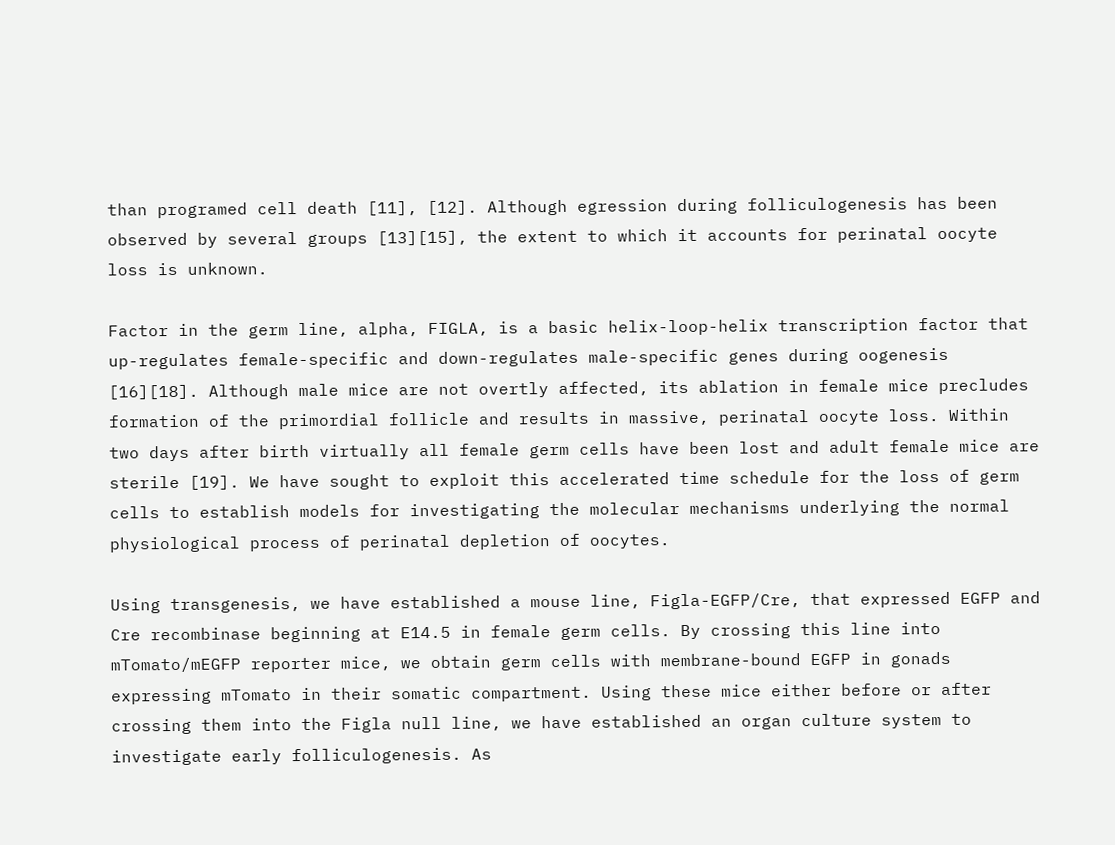than programed cell death [11], [12]. Although egression during folliculogenesis has been observed by several groups [13][15], the extent to which it accounts for perinatal oocyte loss is unknown.

Factor in the germ line, alpha, FIGLA, is a basic helix-loop-helix transcription factor that up-regulates female-specific and down-regulates male-specific genes during oogenesis [16][18]. Although male mice are not overtly affected, its ablation in female mice precludes formation of the primordial follicle and results in massive, perinatal oocyte loss. Within two days after birth virtually all female germ cells have been lost and adult female mice are sterile [19]. We have sought to exploit this accelerated time schedule for the loss of germ cells to establish models for investigating the molecular mechanisms underlying the normal physiological process of perinatal depletion of oocytes.

Using transgenesis, we have established a mouse line, Figla-EGFP/Cre, that expressed EGFP and Cre recombinase beginning at E14.5 in female germ cells. By crossing this line into mTomato/mEGFP reporter mice, we obtain germ cells with membrane-bound EGFP in gonads expressing mTomato in their somatic compartment. Using these mice either before or after crossing them into the Figla null line, we have established an organ culture system to investigate early folliculogenesis. As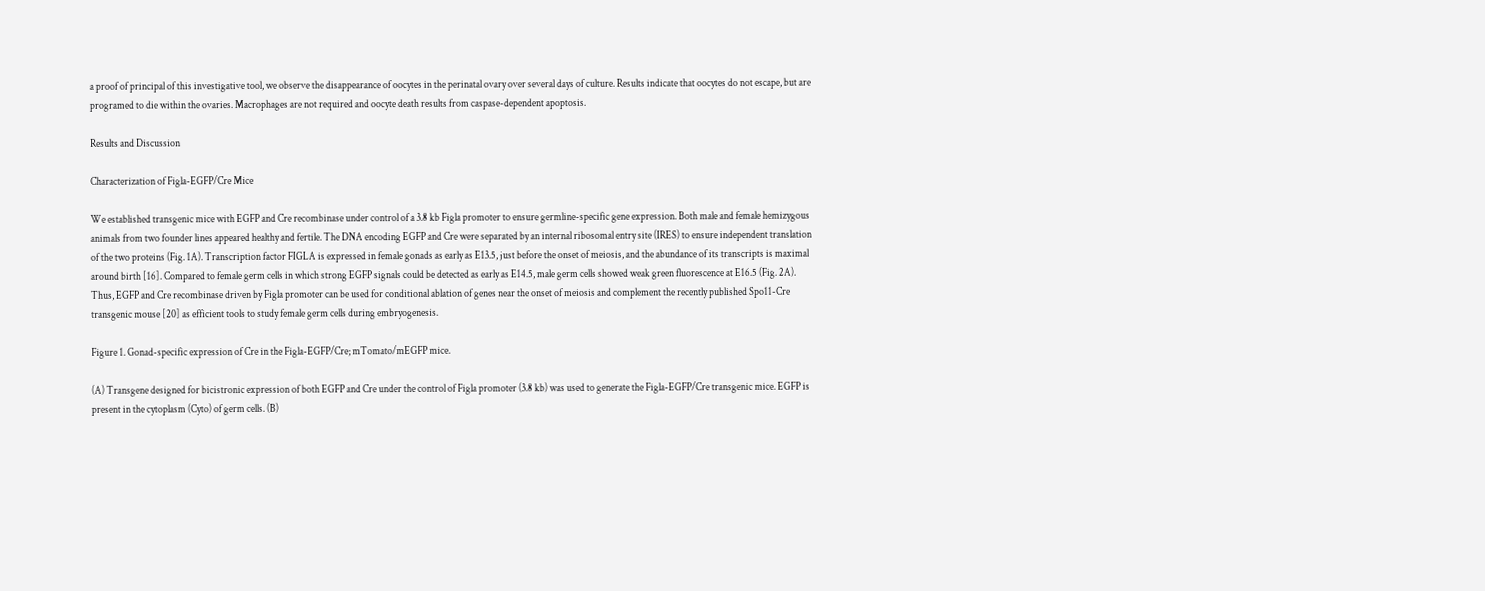a proof of principal of this investigative tool, we observe the disappearance of oocytes in the perinatal ovary over several days of culture. Results indicate that oocytes do not escape, but are programed to die within the ovaries. Macrophages are not required and oocyte death results from caspase-dependent apoptosis.

Results and Discussion

Characterization of Figla-EGFP/Cre Mice

We established transgenic mice with EGFP and Cre recombinase under control of a 3.8 kb Figla promoter to ensure germline-specific gene expression. Both male and female hemizygous animals from two founder lines appeared healthy and fertile. The DNA encoding EGFP and Cre were separated by an internal ribosomal entry site (IRES) to ensure independent translation of the two proteins (Fig. 1A). Transcription factor FIGLA is expressed in female gonads as early as E13.5, just before the onset of meiosis, and the abundance of its transcripts is maximal around birth [16]. Compared to female germ cells in which strong EGFP signals could be detected as early as E14.5, male germ cells showed weak green fluorescence at E16.5 (Fig. 2A). Thus, EGFP and Cre recombinase driven by Figla promoter can be used for conditional ablation of genes near the onset of meiosis and complement the recently published Spo11-Cre transgenic mouse [20] as efficient tools to study female germ cells during embryogenesis.

Figure 1. Gonad-specific expression of Cre in the Figla-EGFP/Cre; mTomato/mEGFP mice.

(A) Transgene designed for bicistronic expression of both EGFP and Cre under the control of Figla promoter (3.8 kb) was used to generate the Figla-EGFP/Cre transgenic mice. EGFP is present in the cytoplasm (Cyto) of germ cells. (B)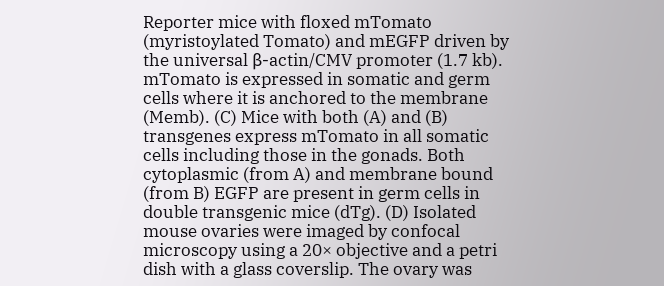Reporter mice with floxed mTomato (myristoylated Tomato) and mEGFP driven by the universal β-actin/CMV promoter (1.7 kb). mTomato is expressed in somatic and germ cells where it is anchored to the membrane (Memb). (C) Mice with both (A) and (B) transgenes express mTomato in all somatic cells including those in the gonads. Both cytoplasmic (from A) and membrane bound (from B) EGFP are present in germ cells in double transgenic mice (dTg). (D) Isolated mouse ovaries were imaged by confocal microscopy using a 20× objective and a petri dish with a glass coverslip. The ovary was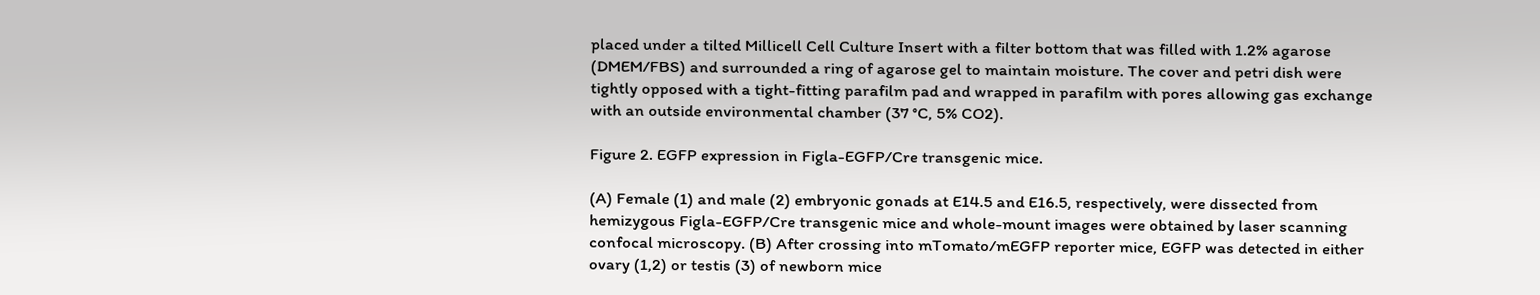placed under a tilted Millicell Cell Culture Insert with a filter bottom that was filled with 1.2% agarose (DMEM/FBS) and surrounded a ring of agarose gel to maintain moisture. The cover and petri dish were tightly opposed with a tight-fitting parafilm pad and wrapped in parafilm with pores allowing gas exchange with an outside environmental chamber (37 °C, 5% CO2).

Figure 2. EGFP expression in Figla-EGFP/Cre transgenic mice.

(A) Female (1) and male (2) embryonic gonads at E14.5 and E16.5, respectively, were dissected from hemizygous Figla-EGFP/Cre transgenic mice and whole-mount images were obtained by laser scanning confocal microscopy. (B) After crossing into mTomato/mEGFP reporter mice, EGFP was detected in either ovary (1,2) or testis (3) of newborn mice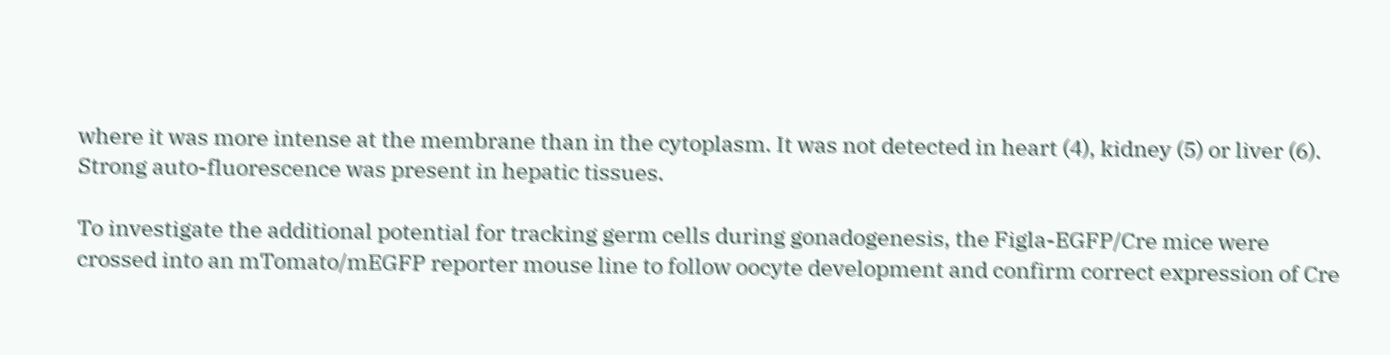where it was more intense at the membrane than in the cytoplasm. It was not detected in heart (4), kidney (5) or liver (6). Strong auto-fluorescence was present in hepatic tissues.

To investigate the additional potential for tracking germ cells during gonadogenesis, the Figla-EGFP/Cre mice were crossed into an mTomato/mEGFP reporter mouse line to follow oocyte development and confirm correct expression of Cre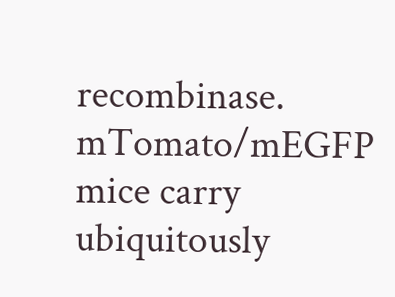recombinase. mTomato/mEGFP mice carry ubiquitously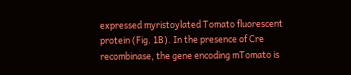expressed myristoylated Tomato fluorescent protein (Fig. 1B). In the presence of Cre recombinase, the gene encoding mTomato is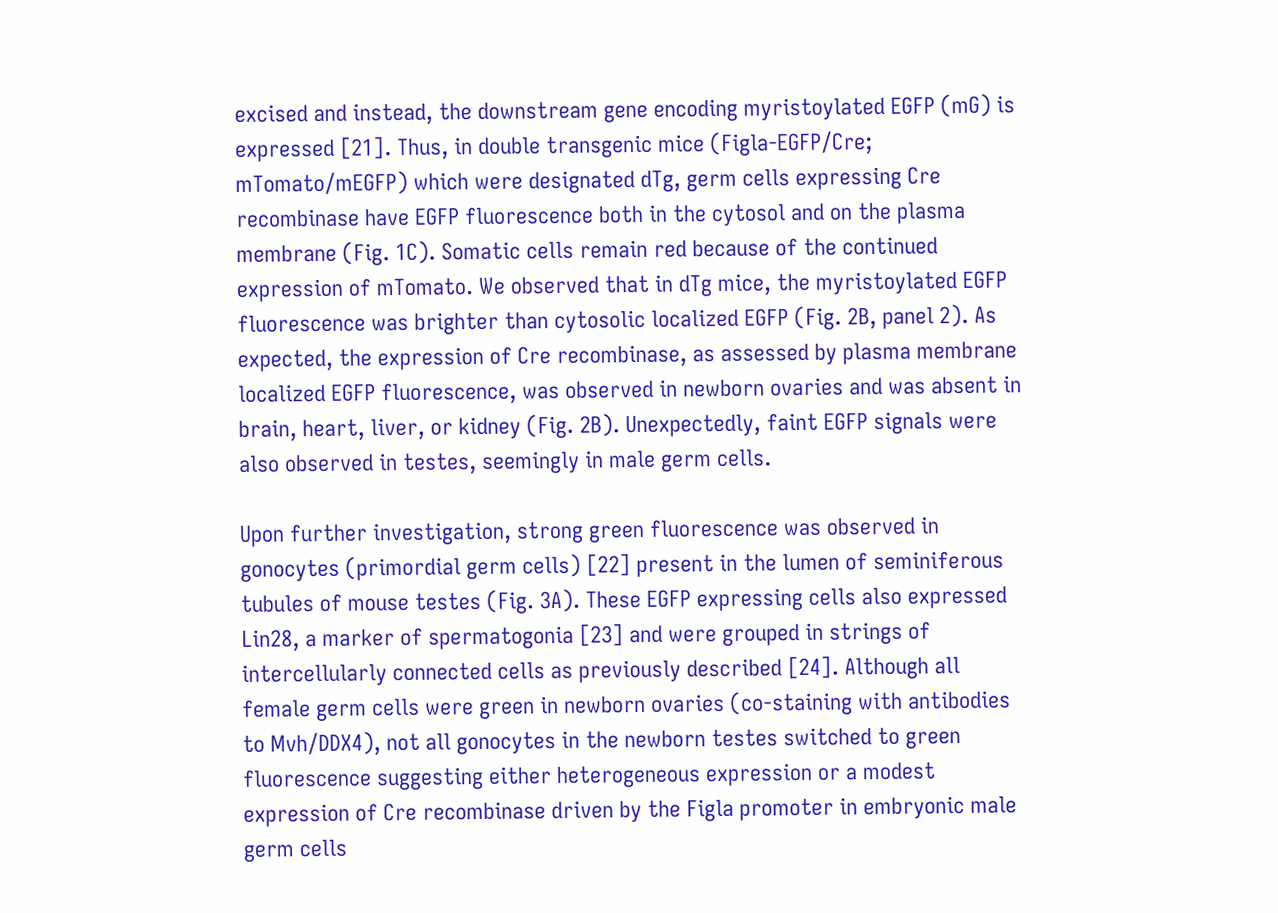excised and instead, the downstream gene encoding myristoylated EGFP (mG) is expressed [21]. Thus, in double transgenic mice (Figla-EGFP/Cre; mTomato/mEGFP) which were designated dTg, germ cells expressing Cre recombinase have EGFP fluorescence both in the cytosol and on the plasma membrane (Fig. 1C). Somatic cells remain red because of the continued expression of mTomato. We observed that in dTg mice, the myristoylated EGFP fluorescence was brighter than cytosolic localized EGFP (Fig. 2B, panel 2). As expected, the expression of Cre recombinase, as assessed by plasma membrane localized EGFP fluorescence, was observed in newborn ovaries and was absent in brain, heart, liver, or kidney (Fig. 2B). Unexpectedly, faint EGFP signals were also observed in testes, seemingly in male germ cells.

Upon further investigation, strong green fluorescence was observed in gonocytes (primordial germ cells) [22] present in the lumen of seminiferous tubules of mouse testes (Fig. 3A). These EGFP expressing cells also expressed Lin28, a marker of spermatogonia [23] and were grouped in strings of intercellularly connected cells as previously described [24]. Although all female germ cells were green in newborn ovaries (co-staining with antibodies to Mvh/DDX4), not all gonocytes in the newborn testes switched to green fluorescence suggesting either heterogeneous expression or a modest expression of Cre recombinase driven by the Figla promoter in embryonic male germ cells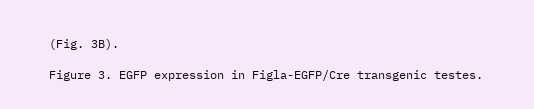(Fig. 3B).

Figure 3. EGFP expression in Figla-EGFP/Cre transgenic testes.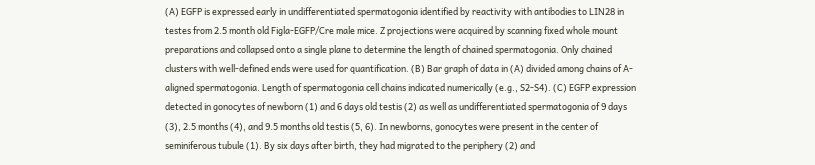(A) EGFP is expressed early in undifferentiated spermatogonia identified by reactivity with antibodies to LIN28 in testes from 2.5 month old Figla-EGFP/Cre male mice. Z projections were acquired by scanning fixed whole mount preparations and collapsed onto a single plane to determine the length of chained spermatogonia. Only chained clusters with well-defined ends were used for quantification. (B) Bar graph of data in (A) divided among chains of A-aligned spermatogonia. Length of spermatogonia cell chains indicated numerically (e.g., S2-S4). (C) EGFP expression detected in gonocytes of newborn (1) and 6 days old testis (2) as well as undifferentiated spermatogonia of 9 days (3), 2.5 months (4), and 9.5 months old testis (5, 6). In newborns, gonocytes were present in the center of seminiferous tubule (1). By six days after birth, they had migrated to the periphery (2) and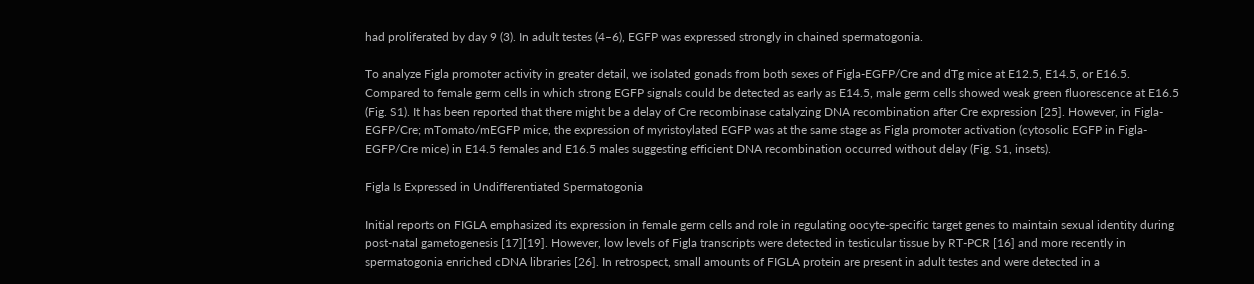had proliferated by day 9 (3). In adult testes (4–6), EGFP was expressed strongly in chained spermatogonia.

To analyze Figla promoter activity in greater detail, we isolated gonads from both sexes of Figla-EGFP/Cre and dTg mice at E12.5, E14.5, or E16.5. Compared to female germ cells in which strong EGFP signals could be detected as early as E14.5, male germ cells showed weak green fluorescence at E16.5 (Fig. S1). It has been reported that there might be a delay of Cre recombinase catalyzing DNA recombination after Cre expression [25]. However, in Figla-EGFP/Cre; mTomato/mEGFP mice, the expression of myristoylated EGFP was at the same stage as Figla promoter activation (cytosolic EGFP in Figla-EGFP/Cre mice) in E14.5 females and E16.5 males suggesting efficient DNA recombination occurred without delay (Fig. S1, insets).

Figla Is Expressed in Undifferentiated Spermatogonia

Initial reports on FIGLA emphasized its expression in female germ cells and role in regulating oocyte-specific target genes to maintain sexual identity during post-natal gametogenesis [17][19]. However, low levels of Figla transcripts were detected in testicular tissue by RT-PCR [16] and more recently in spermatogonia enriched cDNA libraries [26]. In retrospect, small amounts of FIGLA protein are present in adult testes and were detected in a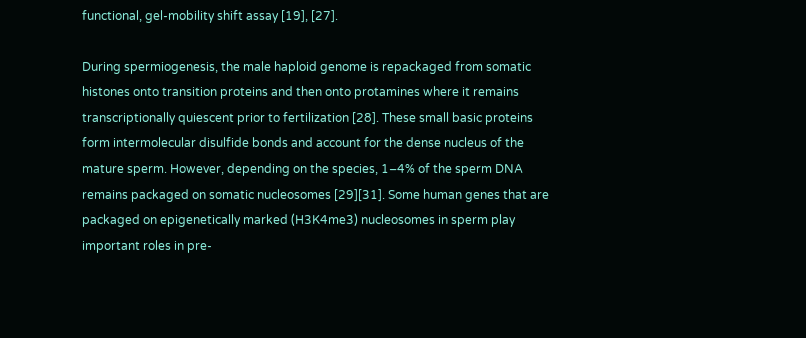functional, gel-mobility shift assay [19], [27].

During spermiogenesis, the male haploid genome is repackaged from somatic histones onto transition proteins and then onto protamines where it remains transcriptionally quiescent prior to fertilization [28]. These small basic proteins form intermolecular disulfide bonds and account for the dense nucleus of the mature sperm. However, depending on the species, 1–4% of the sperm DNA remains packaged on somatic nucleosomes [29][31]. Some human genes that are packaged on epigenetically marked (H3K4me3) nucleosomes in sperm play important roles in pre-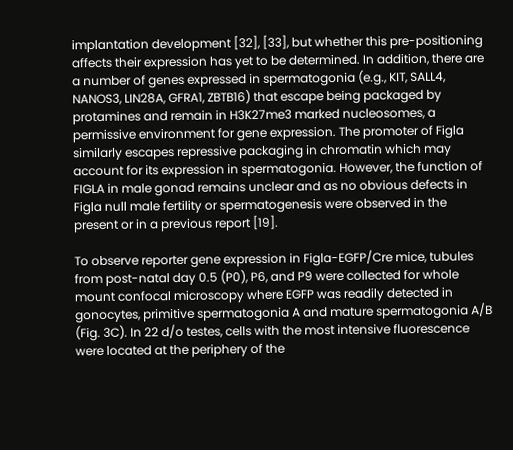implantation development [32], [33], but whether this pre-positioning affects their expression has yet to be determined. In addition, there are a number of genes expressed in spermatogonia (e.g., KIT, SALL4, NANOS3, LIN28A, GFRA1, ZBTB16) that escape being packaged by protamines and remain in H3K27me3 marked nucleosomes, a permissive environment for gene expression. The promoter of Figla similarly escapes repressive packaging in chromatin which may account for its expression in spermatogonia. However, the function of FIGLA in male gonad remains unclear and as no obvious defects in Figla null male fertility or spermatogenesis were observed in the present or in a previous report [19].

To observe reporter gene expression in Figla-EGFP/Cre mice, tubules from post-natal day 0.5 (P0), P6, and P9 were collected for whole mount confocal microscopy where EGFP was readily detected in gonocytes, primitive spermatogonia A and mature spermatogonia A/B (Fig. 3C). In 22 d/o testes, cells with the most intensive fluorescence were located at the periphery of the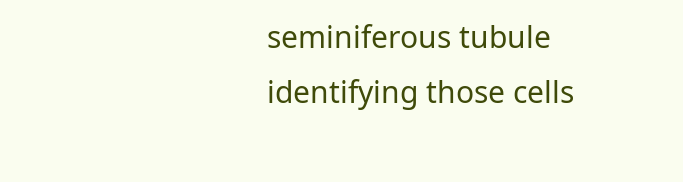seminiferous tubule identifying those cells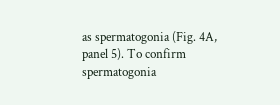as spermatogonia (Fig. 4A, panel 5). To confirm spermatogonia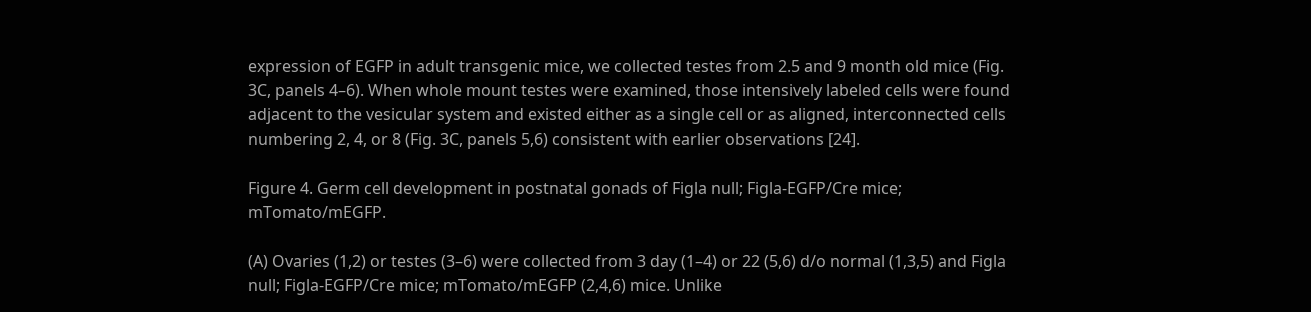expression of EGFP in adult transgenic mice, we collected testes from 2.5 and 9 month old mice (Fig. 3C, panels 4–6). When whole mount testes were examined, those intensively labeled cells were found adjacent to the vesicular system and existed either as a single cell or as aligned, interconnected cells numbering 2, 4, or 8 (Fig. 3C, panels 5,6) consistent with earlier observations [24].

Figure 4. Germ cell development in postnatal gonads of Figla null; Figla-EGFP/Cre mice; mTomato/mEGFP.

(A) Ovaries (1,2) or testes (3–6) were collected from 3 day (1–4) or 22 (5,6) d/o normal (1,3,5) and Figla null; Figla-EGFP/Cre mice; mTomato/mEGFP (2,4,6) mice. Unlike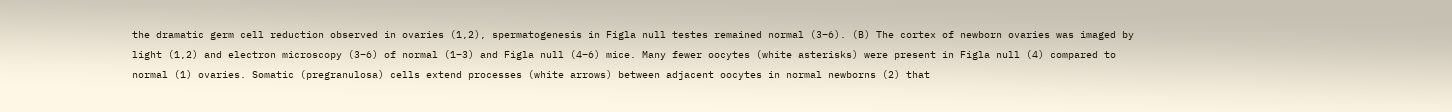the dramatic germ cell reduction observed in ovaries (1,2), spermatogenesis in Figla null testes remained normal (3–6). (B) The cortex of newborn ovaries was imaged by light (1,2) and electron microscopy (3–6) of normal (1–3) and Figla null (4–6) mice. Many fewer oocytes (white asterisks) were present in Figla null (4) compared to normal (1) ovaries. Somatic (pregranulosa) cells extend processes (white arrows) between adjacent oocytes in normal newborns (2) that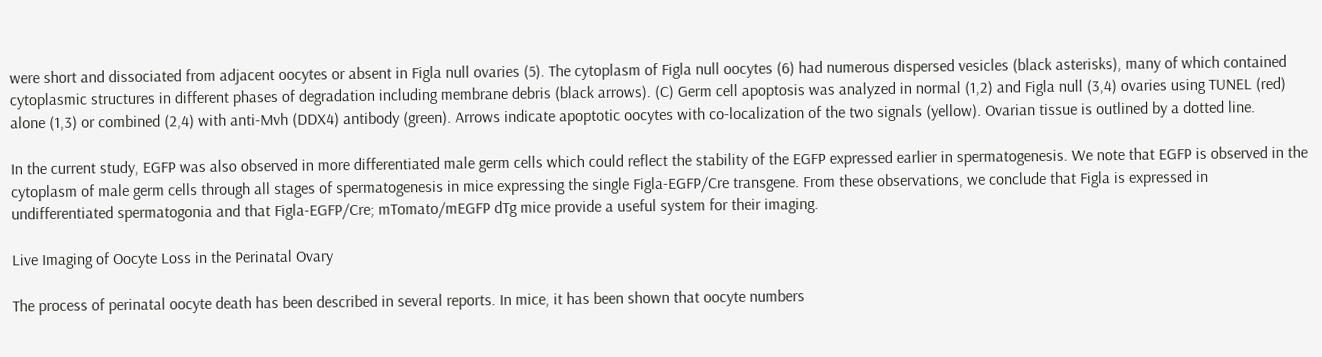were short and dissociated from adjacent oocytes or absent in Figla null ovaries (5). The cytoplasm of Figla null oocytes (6) had numerous dispersed vesicles (black asterisks), many of which contained cytoplasmic structures in different phases of degradation including membrane debris (black arrows). (C) Germ cell apoptosis was analyzed in normal (1,2) and Figla null (3,4) ovaries using TUNEL (red) alone (1,3) or combined (2,4) with anti-Mvh (DDX4) antibody (green). Arrows indicate apoptotic oocytes with co-localization of the two signals (yellow). Ovarian tissue is outlined by a dotted line.

In the current study, EGFP was also observed in more differentiated male germ cells which could reflect the stability of the EGFP expressed earlier in spermatogenesis. We note that EGFP is observed in the cytoplasm of male germ cells through all stages of spermatogenesis in mice expressing the single Figla-EGFP/Cre transgene. From these observations, we conclude that Figla is expressed in undifferentiated spermatogonia and that Figla-EGFP/Cre; mTomato/mEGFP dTg mice provide a useful system for their imaging.

Live Imaging of Oocyte Loss in the Perinatal Ovary

The process of perinatal oocyte death has been described in several reports. In mice, it has been shown that oocyte numbers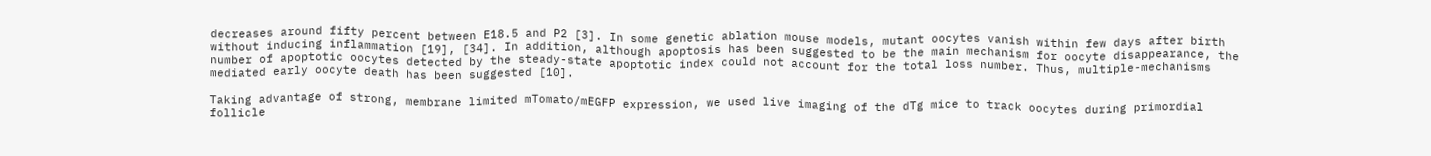decreases around fifty percent between E18.5 and P2 [3]. In some genetic ablation mouse models, mutant oocytes vanish within few days after birth without inducing inflammation [19], [34]. In addition, although apoptosis has been suggested to be the main mechanism for oocyte disappearance, the number of apoptotic oocytes detected by the steady-state apoptotic index could not account for the total loss number. Thus, multiple-mechanisms mediated early oocyte death has been suggested [10].

Taking advantage of strong, membrane limited mTomato/mEGFP expression, we used live imaging of the dTg mice to track oocytes during primordial follicle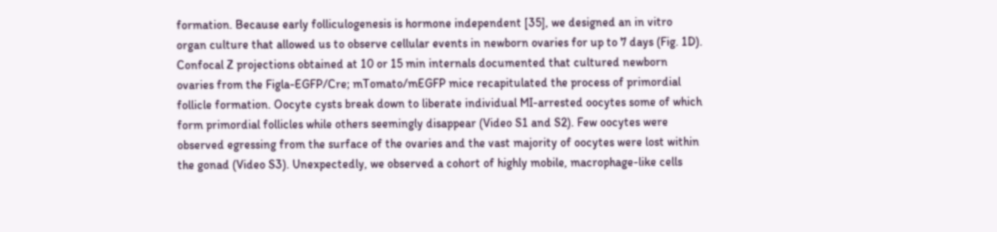formation. Because early folliculogenesis is hormone independent [35], we designed an in vitro organ culture that allowed us to observe cellular events in newborn ovaries for up to 7 days (Fig. 1D). Confocal Z projections obtained at 10 or 15 min internals documented that cultured newborn ovaries from the Figla-EGFP/Cre; mTomato/mEGFP mice recapitulated the process of primordial follicle formation. Oocyte cysts break down to liberate individual MI-arrested oocytes some of which form primordial follicles while others seemingly disappear (Video S1 and S2). Few oocytes were observed egressing from the surface of the ovaries and the vast majority of oocytes were lost within the gonad (Video S3). Unexpectedly, we observed a cohort of highly mobile, macrophage-like cells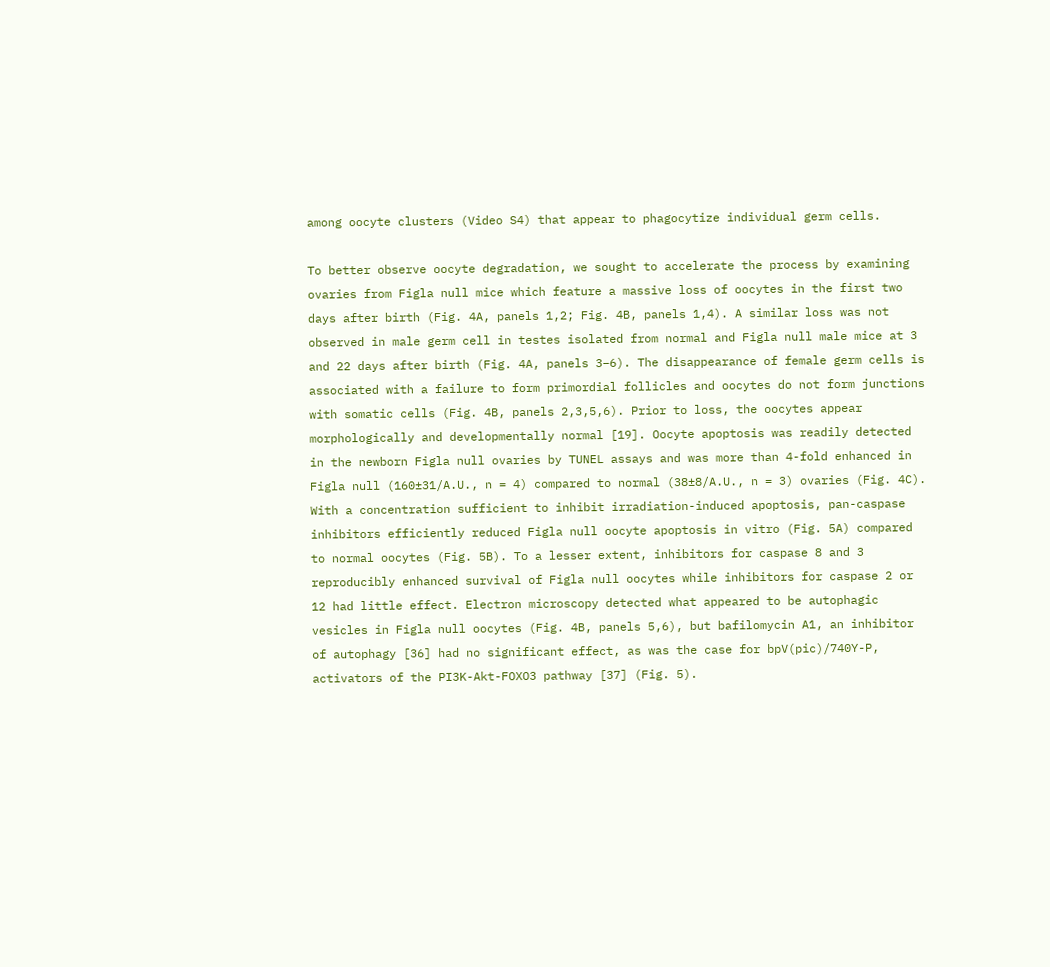among oocyte clusters (Video S4) that appear to phagocytize individual germ cells.

To better observe oocyte degradation, we sought to accelerate the process by examining ovaries from Figla null mice which feature a massive loss of oocytes in the first two days after birth (Fig. 4A, panels 1,2; Fig. 4B, panels 1,4). A similar loss was not observed in male germ cell in testes isolated from normal and Figla null male mice at 3 and 22 days after birth (Fig. 4A, panels 3–6). The disappearance of female germ cells is associated with a failure to form primordial follicles and oocytes do not form junctions with somatic cells (Fig. 4B, panels 2,3,5,6). Prior to loss, the oocytes appear morphologically and developmentally normal [19]. Oocyte apoptosis was readily detected in the newborn Figla null ovaries by TUNEL assays and was more than 4-fold enhanced in Figla null (160±31/A.U., n = 4) compared to normal (38±8/A.U., n = 3) ovaries (Fig. 4C). With a concentration sufficient to inhibit irradiation-induced apoptosis, pan-caspase inhibitors efficiently reduced Figla null oocyte apoptosis in vitro (Fig. 5A) compared to normal oocytes (Fig. 5B). To a lesser extent, inhibitors for caspase 8 and 3 reproducibly enhanced survival of Figla null oocytes while inhibitors for caspase 2 or 12 had little effect. Electron microscopy detected what appeared to be autophagic vesicles in Figla null oocytes (Fig. 4B, panels 5,6), but bafilomycin A1, an inhibitor of autophagy [36] had no significant effect, as was the case for bpV(pic)/740Y-P, activators of the PI3K-Akt-FOXO3 pathway [37] (Fig. 5).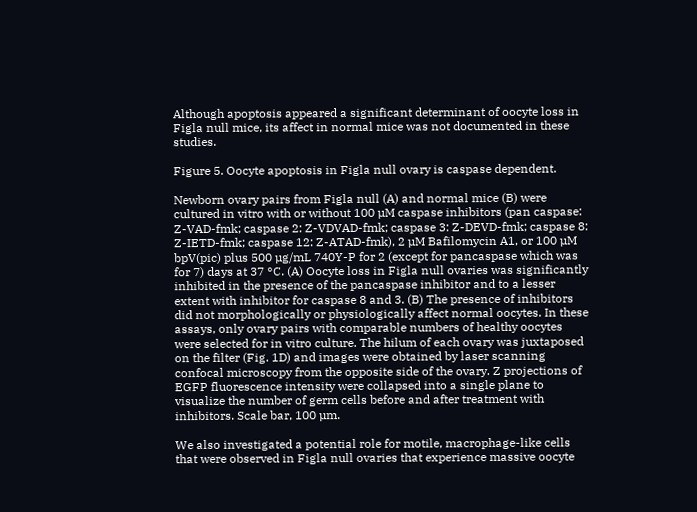Although apoptosis appeared a significant determinant of oocyte loss in Figla null mice, its affect in normal mice was not documented in these studies.

Figure 5. Oocyte apoptosis in Figla null ovary is caspase dependent.

Newborn ovary pairs from Figla null (A) and normal mice (B) were cultured in vitro with or without 100 µM caspase inhibitors (pan caspase: Z-VAD-fmk; caspase 2: Z-VDVAD-fmk; caspase 3: Z-DEVD-fmk; caspase 8: Z-IETD-fmk; caspase 12: Z-ATAD-fmk), 2 µM Bafilomycin A1, or 100 µM bpV(pic) plus 500 µg/mL 740Y-P for 2 (except for pancaspase which was for 7) days at 37 °C. (A) Oocyte loss in Figla null ovaries was significantly inhibited in the presence of the pancaspase inhibitor and to a lesser extent with inhibitor for caspase 8 and 3. (B) The presence of inhibitors did not morphologically or physiologically affect normal oocytes. In these assays, only ovary pairs with comparable numbers of healthy oocytes were selected for in vitro culture. The hilum of each ovary was juxtaposed on the filter (Fig. 1D) and images were obtained by laser scanning confocal microscopy from the opposite side of the ovary. Z projections of EGFP fluorescence intensity were collapsed into a single plane to visualize the number of germ cells before and after treatment with inhibitors. Scale bar, 100 µm.

We also investigated a potential role for motile, macrophage-like cells that were observed in Figla null ovaries that experience massive oocyte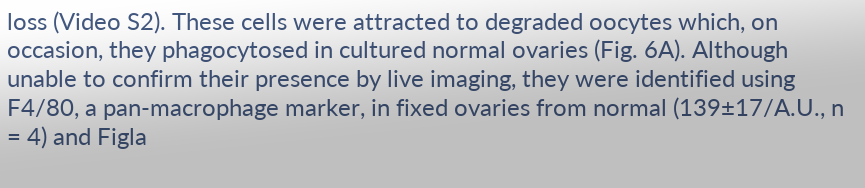loss (Video S2). These cells were attracted to degraded oocytes which, on occasion, they phagocytosed in cultured normal ovaries (Fig. 6A). Although unable to confirm their presence by live imaging, they were identified using F4/80, a pan-macrophage marker, in fixed ovaries from normal (139±17/A.U., n = 4) and Figla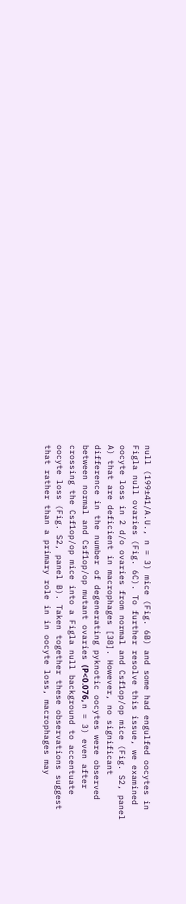null (199±41/A.U., n = 3) mice (Fig. 6B) and some had engulfed oocytes in Figla null ovaries (Fig. 6C). To further resolve this issue, we examined oocyte loss in 2 d/o ovaries from normal and Csf1op/op mice (Fig. S2, panel A) that are deficient in macrophages [38]. However, no significant difference in the number of degenerating pyknotic oocytes were observed between normal and Csf1op/op mutant ovaries (Ρ<0.076, n = 3) even after crossing the Csf1op/op mice into a Figla null background to accentuate oocyte loss (Fig. S2, panel B). Taken together these observations suggest that rather than a primary role in in oocyte loss, macrophages may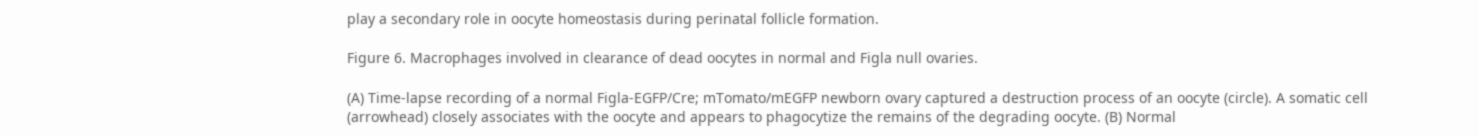play a secondary role in oocyte homeostasis during perinatal follicle formation.

Figure 6. Macrophages involved in clearance of dead oocytes in normal and Figla null ovaries.

(A) Time-lapse recording of a normal Figla-EGFP/Cre; mTomato/mEGFP newborn ovary captured a destruction process of an oocyte (circle). A somatic cell (arrowhead) closely associates with the oocyte and appears to phagocytize the remains of the degrading oocyte. (B) Normal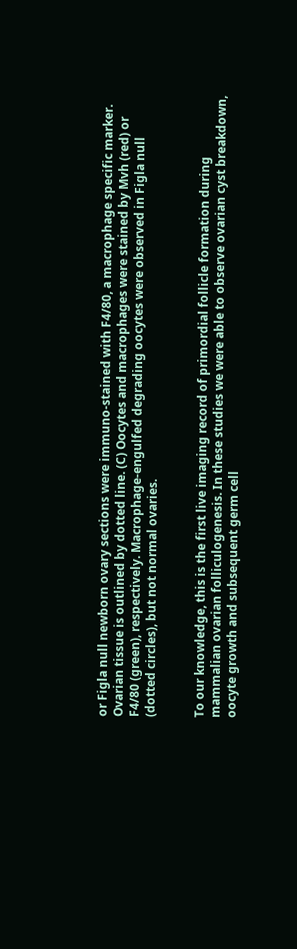or Figla null newborn ovary sections were immuno-stained with F4/80, a macrophage specific marker. Ovarian tissue is outlined by dotted line. (C) Oocytes and macrophages were stained by Mvh (red) or F4/80 (green), respectively. Macrophage-engulfed degrading oocytes were observed in Figla null (dotted circles), but not normal ovaries.


To our knowledge, this is the first live imaging record of primordial follicle formation during mammalian ovarian folliculogenesis. In these studies we were able to observe ovarian cyst breakdown, oocyte growth and subsequent germ cell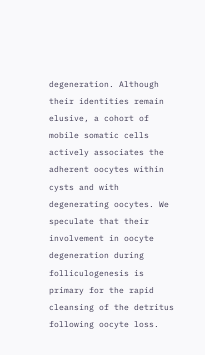degeneration. Although their identities remain elusive, a cohort of mobile somatic cells actively associates the adherent oocytes within cysts and with degenerating oocytes. We speculate that their involvement in oocyte degeneration during folliculogenesis is primary for the rapid cleansing of the detritus following oocyte loss.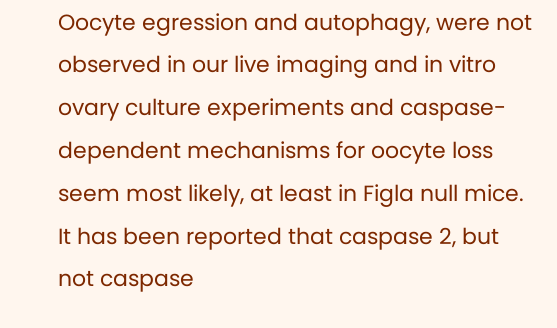Oocyte egression and autophagy, were not observed in our live imaging and in vitro ovary culture experiments and caspase-dependent mechanisms for oocyte loss seem most likely, at least in Figla null mice. It has been reported that caspase 2, but not caspase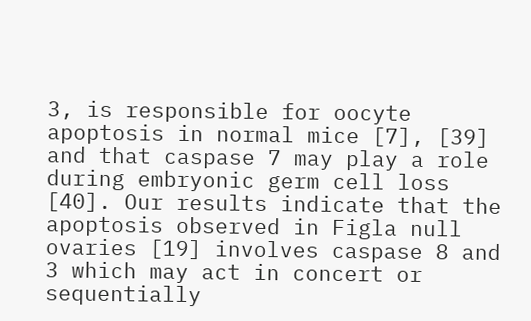3, is responsible for oocyte apoptosis in normal mice [7], [39] and that caspase 7 may play a role during embryonic germ cell loss [40]. Our results indicate that the apoptosis observed in Figla null ovaries [19] involves caspase 8 and 3 which may act in concert or sequentially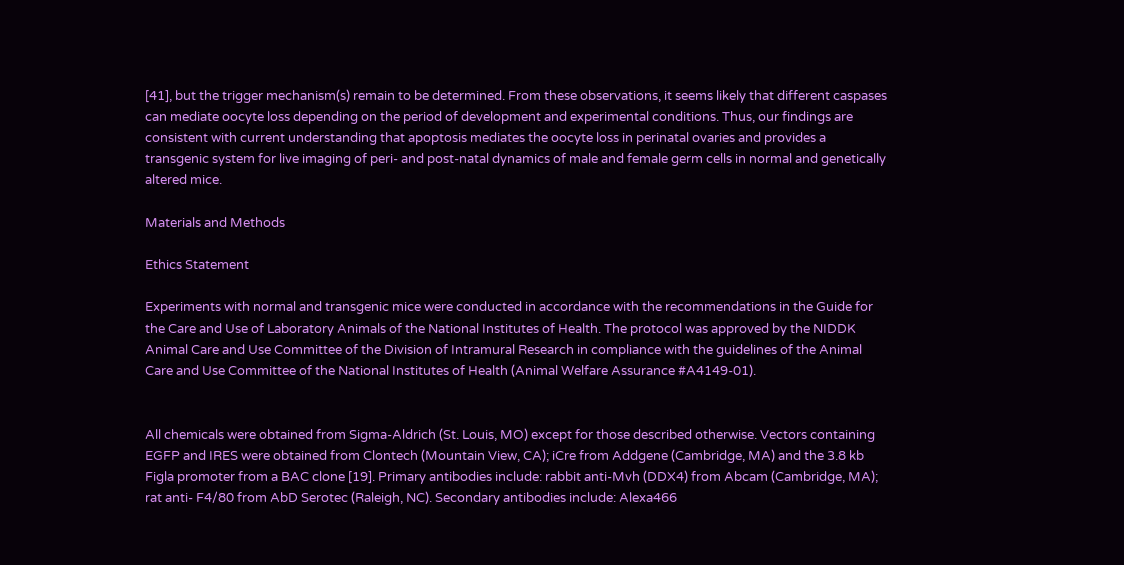[41], but the trigger mechanism(s) remain to be determined. From these observations, it seems likely that different caspases can mediate oocyte loss depending on the period of development and experimental conditions. Thus, our findings are consistent with current understanding that apoptosis mediates the oocyte loss in perinatal ovaries and provides a transgenic system for live imaging of peri- and post-natal dynamics of male and female germ cells in normal and genetically altered mice.

Materials and Methods

Ethics Statement

Experiments with normal and transgenic mice were conducted in accordance with the recommendations in the Guide for the Care and Use of Laboratory Animals of the National Institutes of Health. The protocol was approved by the NIDDK Animal Care and Use Committee of the Division of Intramural Research in compliance with the guidelines of the Animal Care and Use Committee of the National Institutes of Health (Animal Welfare Assurance #A4149-01).


All chemicals were obtained from Sigma-Aldrich (St. Louis, MO) except for those described otherwise. Vectors containing EGFP and IRES were obtained from Clontech (Mountain View, CA); iCre from Addgene (Cambridge, MA) and the 3.8 kb Figla promoter from a BAC clone [19]. Primary antibodies include: rabbit anti-Mvh (DDX4) from Abcam (Cambridge, MA); rat anti- F4/80 from AbD Serotec (Raleigh, NC). Secondary antibodies include: Alexa466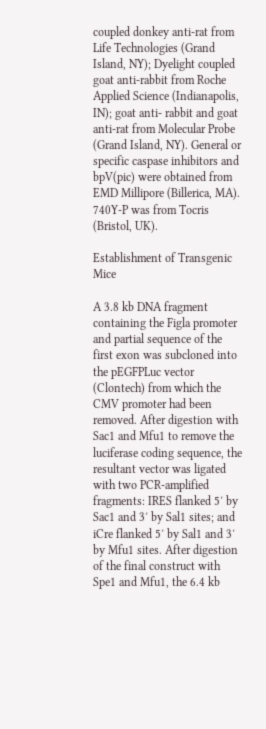coupled donkey anti-rat from Life Technologies (Grand Island, NY); Dyelight coupled goat anti-rabbit from Roche Applied Science (Indianapolis, IN); goat anti- rabbit and goat anti-rat from Molecular Probe (Grand Island, NY). General or specific caspase inhibitors and bpV(pic) were obtained from EMD Millipore (Billerica, MA). 740Y-P was from Tocris (Bristol, UK).

Establishment of Transgenic Mice

A 3.8 kb DNA fragment containing the Figla promoter and partial sequence of the first exon was subcloned into the pEGFPLuc vector (Clontech) from which the CMV promoter had been removed. After digestion with Sac1 and Mfu1 to remove the luciferase coding sequence, the resultant vector was ligated with two PCR-amplified fragments: IRES flanked 5′ by Sac1 and 3′ by Sal1 sites; and iCre flanked 5′ by Sal1 and 3′ by Mfu1 sites. After digestion of the final construct with Spe1 and Mfu1, the 6.4 kb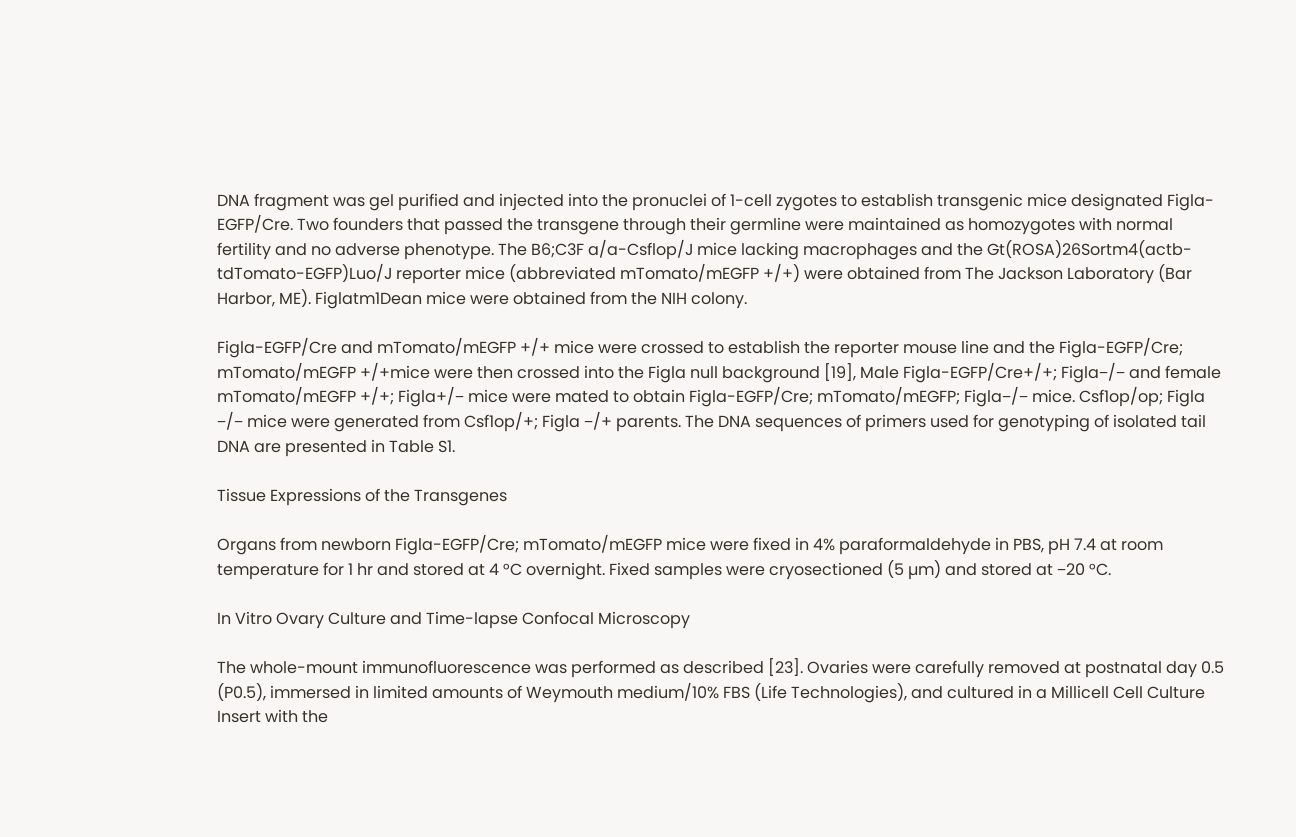DNA fragment was gel purified and injected into the pronuclei of 1-cell zygotes to establish transgenic mice designated Figla-EGFP/Cre. Two founders that passed the transgene through their germline were maintained as homozygotes with normal fertility and no adverse phenotype. The B6;C3F a/a-Csflop/J mice lacking macrophages and the Gt(ROSA)26Sortm4(actb-tdTomato-EGFP)Luo/J reporter mice (abbreviated mTomato/mEGFP +/+) were obtained from The Jackson Laboratory (Bar Harbor, ME). Figlatm1Dean mice were obtained from the NIH colony.

Figla-EGFP/Cre and mTomato/mEGFP +/+ mice were crossed to establish the reporter mouse line and the Figla-EGFP/Cre; mTomato/mEGFP +/+mice were then crossed into the Figla null background [19], Male Figla-EGFP/Cre+/+; Figla−/− and female mTomato/mEGFP +/+; Figla+/− mice were mated to obtain Figla-EGFP/Cre; mTomato/mEGFP; Figla−/− mice. Csf1op/op; Figla −/− mice were generated from Csf1op/+; Figla −/+ parents. The DNA sequences of primers used for genotyping of isolated tail DNA are presented in Table S1.

Tissue Expressions of the Transgenes

Organs from newborn Figla-EGFP/Cre; mTomato/mEGFP mice were fixed in 4% paraformaldehyde in PBS, pH 7.4 at room temperature for 1 hr and stored at 4 °C overnight. Fixed samples were cryosectioned (5 µm) and stored at −20 °C.

In Vitro Ovary Culture and Time-lapse Confocal Microscopy

The whole-mount immunofluorescence was performed as described [23]. Ovaries were carefully removed at postnatal day 0.5 (P0.5), immersed in limited amounts of Weymouth medium/10% FBS (Life Technologies), and cultured in a Millicell Cell Culture Insert with the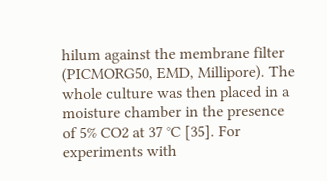hilum against the membrane filter (PICMORG50, EMD, Millipore). The whole culture was then placed in a moisture chamber in the presence of 5% CO2 at 37 °C [35]. For experiments with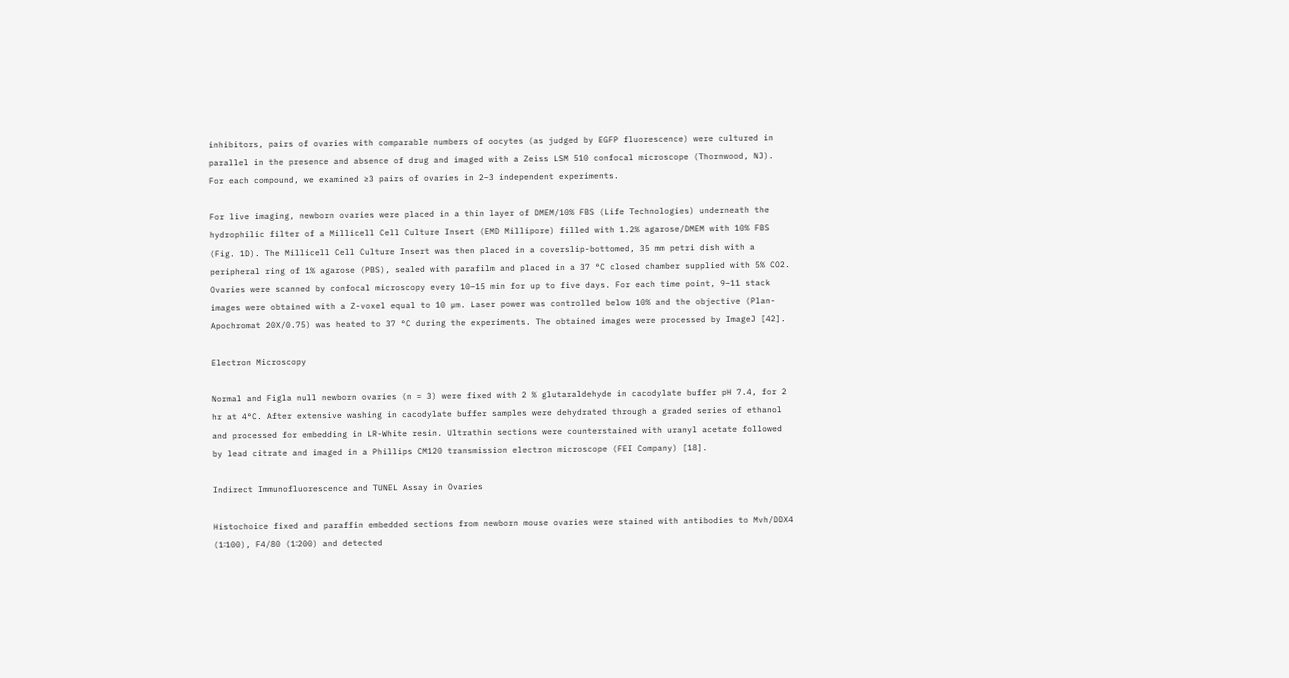inhibitors, pairs of ovaries with comparable numbers of oocytes (as judged by EGFP fluorescence) were cultured in parallel in the presence and absence of drug and imaged with a Zeiss LSM 510 confocal microscope (Thornwood, NJ). For each compound, we examined ≥3 pairs of ovaries in 2–3 independent experiments.

For live imaging, newborn ovaries were placed in a thin layer of DMEM/10% FBS (Life Technologies) underneath the hydrophilic filter of a Millicell Cell Culture Insert (EMD Millipore) filled with 1.2% agarose/DMEM with 10% FBS (Fig. 1D). The Millicell Cell Culture Insert was then placed in a coverslip-bottomed, 35 mm petri dish with a peripheral ring of 1% agarose (PBS), sealed with parafilm and placed in a 37 °C closed chamber supplied with 5% CO2. Ovaries were scanned by confocal microscopy every 10–15 min for up to five days. For each time point, 9–11 stack images were obtained with a Z-voxel equal to 10 µm. Laser power was controlled below 10% and the objective (Plan-Apochromat 20X/0.75) was heated to 37 °C during the experiments. The obtained images were processed by ImageJ [42].

Electron Microscopy

Normal and Figla null newborn ovaries (n = 3) were fixed with 2 % glutaraldehyde in cacodylate buffer pH 7.4, for 2 hr at 4°C. After extensive washing in cacodylate buffer samples were dehydrated through a graded series of ethanol and processed for embedding in LR-White resin. Ultrathin sections were counterstained with uranyl acetate followed by lead citrate and imaged in a Phillips CM120 transmission electron microscope (FEI Company) [18].

Indirect Immunofluorescence and TUNEL Assay in Ovaries

Histochoice fixed and paraffin embedded sections from newborn mouse ovaries were stained with antibodies to Mvh/DDX4 (1∶100), F4/80 (1∶200) and detected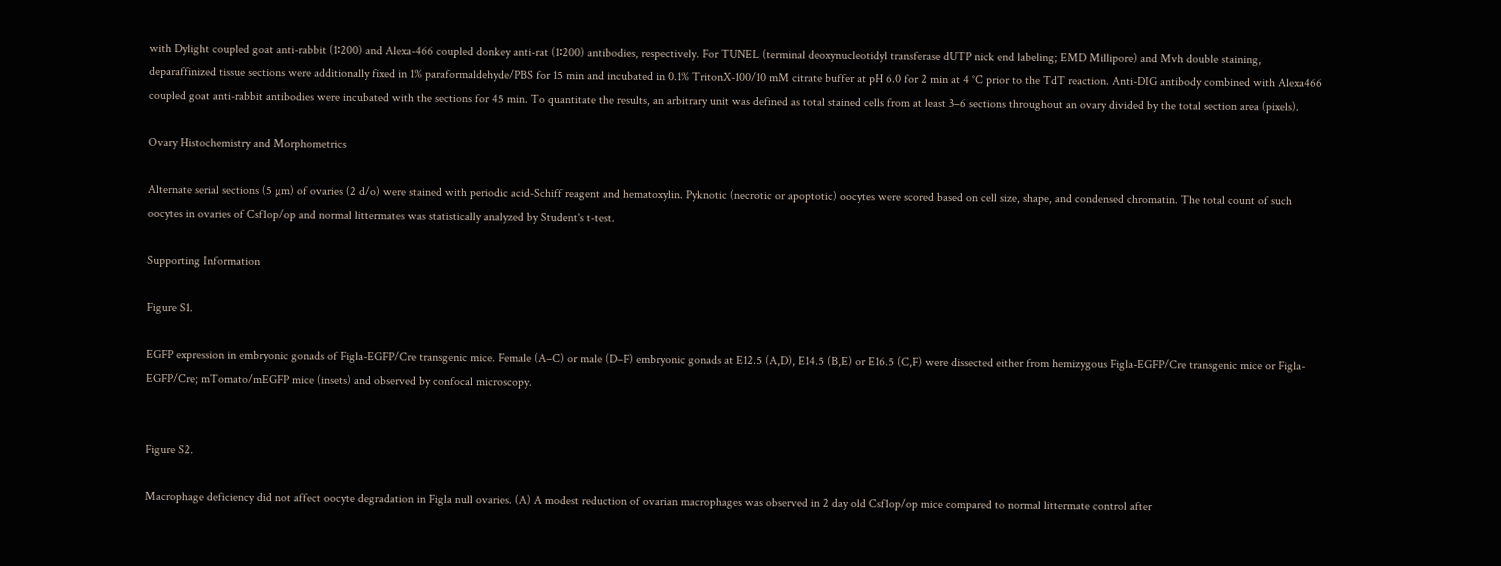with Dylight coupled goat anti-rabbit (1∶200) and Alexa-466 coupled donkey anti-rat (1∶200) antibodies, respectively. For TUNEL (terminal deoxynucleotidyl transferase dUTP nick end labeling; EMD Millipore) and Mvh double staining, deparaffinized tissue sections were additionally fixed in 1% paraformaldehyde/PBS for 15 min and incubated in 0.1% TritonX-100/10 mM citrate buffer at pH 6.0 for 2 min at 4 °C prior to the TdT reaction. Anti-DIG antibody combined with Alexa466 coupled goat anti-rabbit antibodies were incubated with the sections for 45 min. To quantitate the results, an arbitrary unit was defined as total stained cells from at least 3–6 sections throughout an ovary divided by the total section area (pixels).

Ovary Histochemistry and Morphometrics

Alternate serial sections (5 µm) of ovaries (2 d/o) were stained with periodic acid-Schiff reagent and hematoxylin. Pyknotic (necrotic or apoptotic) oocytes were scored based on cell size, shape, and condensed chromatin. The total count of such oocytes in ovaries of Csf1op/op and normal littermates was statistically analyzed by Student's t-test.

Supporting Information

Figure S1.

EGFP expression in embryonic gonads of Figla-EGFP/Cre transgenic mice. Female (A–C) or male (D–F) embryonic gonads at E12.5 (A,D), E14.5 (B,E) or E16.5 (C,F) were dissected either from hemizygous Figla-EGFP/Cre transgenic mice or Figla-EGFP/Cre; mTomato/mEGFP mice (insets) and observed by confocal microscopy.


Figure S2.

Macrophage deficiency did not affect oocyte degradation in Figla null ovaries. (A) A modest reduction of ovarian macrophages was observed in 2 day old Csf1op/op mice compared to normal littermate control after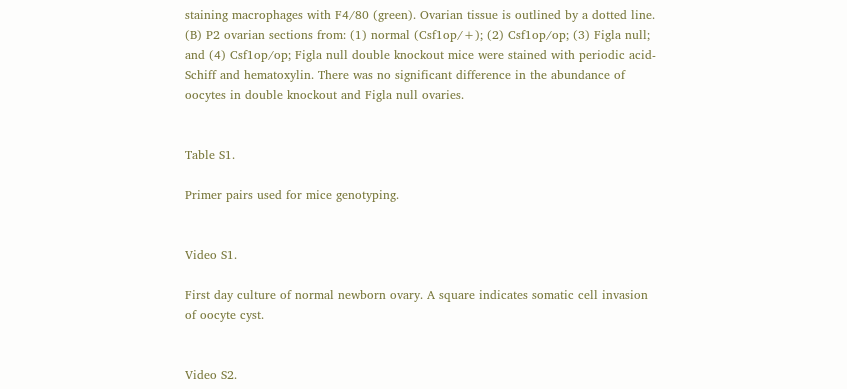staining macrophages with F4/80 (green). Ovarian tissue is outlined by a dotted line. (B) P2 ovarian sections from: (1) normal (Csf1op/+); (2) Csf1op/op; (3) Figla null; and (4) Csf1op/op; Figla null double knockout mice were stained with periodic acid-Schiff and hematoxylin. There was no significant difference in the abundance of oocytes in double knockout and Figla null ovaries.


Table S1.

Primer pairs used for mice genotyping.


Video S1.

First day culture of normal newborn ovary. A square indicates somatic cell invasion of oocyte cyst.


Video S2.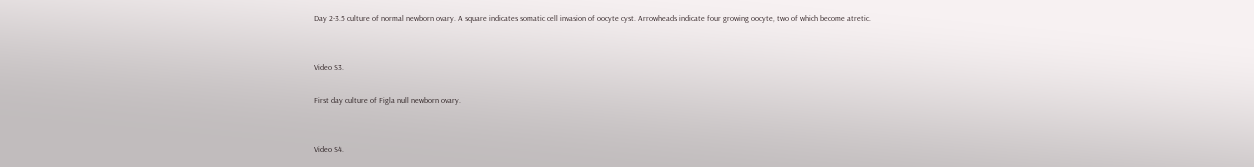Day 2-3.5 culture of normal newborn ovary. A square indicates somatic cell invasion of oocyte cyst. Arrowheads indicate four growing oocyte, two of which become atretic.


Video S3.

First day culture of Figla null newborn ovary.


Video S4.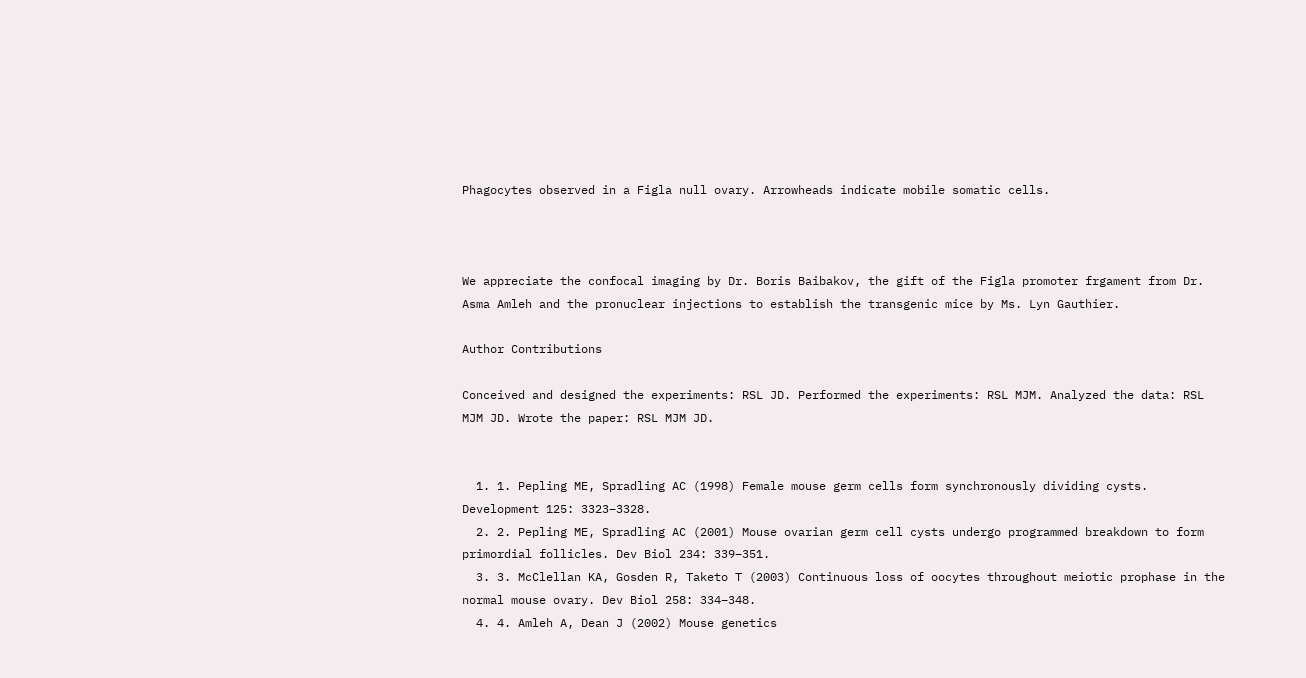Phagocytes observed in a Figla null ovary. Arrowheads indicate mobile somatic cells.



We appreciate the confocal imaging by Dr. Boris Baibakov, the gift of the Figla promoter frgament from Dr. Asma Amleh and the pronuclear injections to establish the transgenic mice by Ms. Lyn Gauthier.

Author Contributions

Conceived and designed the experiments: RSL JD. Performed the experiments: RSL MJM. Analyzed the data: RSL MJM JD. Wrote the paper: RSL MJM JD.


  1. 1. Pepling ME, Spradling AC (1998) Female mouse germ cells form synchronously dividing cysts. Development 125: 3323–3328.
  2. 2. Pepling ME, Spradling AC (2001) Mouse ovarian germ cell cysts undergo programmed breakdown to form primordial follicles. Dev Biol 234: 339–351.
  3. 3. McClellan KA, Gosden R, Taketo T (2003) Continuous loss of oocytes throughout meiotic prophase in the normal mouse ovary. Dev Biol 258: 334–348.
  4. 4. Amleh A, Dean J (2002) Mouse genetics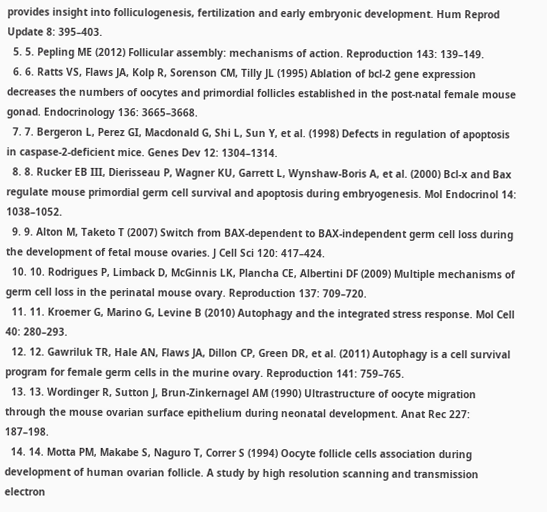provides insight into folliculogenesis, fertilization and early embryonic development. Hum Reprod Update 8: 395–403.
  5. 5. Pepling ME (2012) Follicular assembly: mechanisms of action. Reproduction 143: 139–149.
  6. 6. Ratts VS, Flaws JA, Kolp R, Sorenson CM, Tilly JL (1995) Ablation of bcl-2 gene expression decreases the numbers of oocytes and primordial follicles established in the post-natal female mouse gonad. Endocrinology 136: 3665–3668.
  7. 7. Bergeron L, Perez GI, Macdonald G, Shi L, Sun Y, et al. (1998) Defects in regulation of apoptosis in caspase-2-deficient mice. Genes Dev 12: 1304–1314.
  8. 8. Rucker EB III, Dierisseau P, Wagner KU, Garrett L, Wynshaw-Boris A, et al. (2000) Bcl-x and Bax regulate mouse primordial germ cell survival and apoptosis during embryogenesis. Mol Endocrinol 14: 1038–1052.
  9. 9. Alton M, Taketo T (2007) Switch from BAX-dependent to BAX-independent germ cell loss during the development of fetal mouse ovaries. J Cell Sci 120: 417–424.
  10. 10. Rodrigues P, Limback D, McGinnis LK, Plancha CE, Albertini DF (2009) Multiple mechanisms of germ cell loss in the perinatal mouse ovary. Reproduction 137: 709–720.
  11. 11. Kroemer G, Marino G, Levine B (2010) Autophagy and the integrated stress response. Mol Cell 40: 280–293.
  12. 12. Gawriluk TR, Hale AN, Flaws JA, Dillon CP, Green DR, et al. (2011) Autophagy is a cell survival program for female germ cells in the murine ovary. Reproduction 141: 759–765.
  13. 13. Wordinger R, Sutton J, Brun-Zinkernagel AM (1990) Ultrastructure of oocyte migration through the mouse ovarian surface epithelium during neonatal development. Anat Rec 227: 187–198.
  14. 14. Motta PM, Makabe S, Naguro T, Correr S (1994) Oocyte follicle cells association during development of human ovarian follicle. A study by high resolution scanning and transmission electron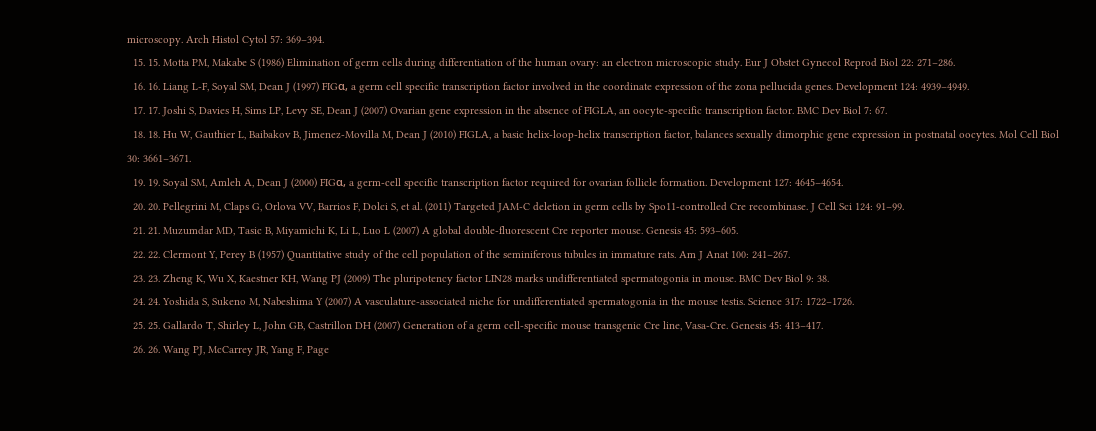microscopy. Arch Histol Cytol 57: 369–394.
  15. 15. Motta PM, Makabe S (1986) Elimination of germ cells during differentiation of the human ovary: an electron microscopic study. Eur J Obstet Gynecol Reprod Biol 22: 271–286.
  16. 16. Liang L-F, Soyal SM, Dean J (1997) FIGα, a germ cell specific transcription factor involved in the coordinate expression of the zona pellucida genes. Development 124: 4939–4949.
  17. 17. Joshi S, Davies H, Sims LP, Levy SE, Dean J (2007) Ovarian gene expression in the absence of FIGLA, an oocyte-specific transcription factor. BMC Dev Biol 7: 67.
  18. 18. Hu W, Gauthier L, Baibakov B, Jimenez-Movilla M, Dean J (2010) FIGLA, a basic helix-loop-helix transcription factor, balances sexually dimorphic gene expression in postnatal oocytes. Mol Cell Biol 30: 3661–3671.
  19. 19. Soyal SM, Amleh A, Dean J (2000) FIGα, a germ-cell specific transcription factor required for ovarian follicle formation. Development 127: 4645–4654.
  20. 20. Pellegrini M, Claps G, Orlova VV, Barrios F, Dolci S, et al. (2011) Targeted JAM-C deletion in germ cells by Spo11-controlled Cre recombinase. J Cell Sci 124: 91–99.
  21. 21. Muzumdar MD, Tasic B, Miyamichi K, Li L, Luo L (2007) A global double-fluorescent Cre reporter mouse. Genesis 45: 593–605.
  22. 22. Clermont Y, Perey B (1957) Quantitative study of the cell population of the seminiferous tubules in immature rats. Am J Anat 100: 241–267.
  23. 23. Zheng K, Wu X, Kaestner KH, Wang PJ (2009) The pluripotency factor LIN28 marks undifferentiated spermatogonia in mouse. BMC Dev Biol 9: 38.
  24. 24. Yoshida S, Sukeno M, Nabeshima Y (2007) A vasculature-associated niche for undifferentiated spermatogonia in the mouse testis. Science 317: 1722–1726.
  25. 25. Gallardo T, Shirley L, John GB, Castrillon DH (2007) Generation of a germ cell-specific mouse transgenic Cre line, Vasa-Cre. Genesis 45: 413–417.
  26. 26. Wang PJ, McCarrey JR, Yang F, Page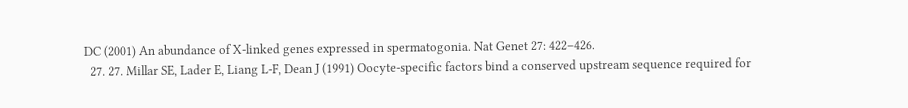DC (2001) An abundance of X-linked genes expressed in spermatogonia. Nat Genet 27: 422–426.
  27. 27. Millar SE, Lader E, Liang L-F, Dean J (1991) Oocyte-specific factors bind a conserved upstream sequence required for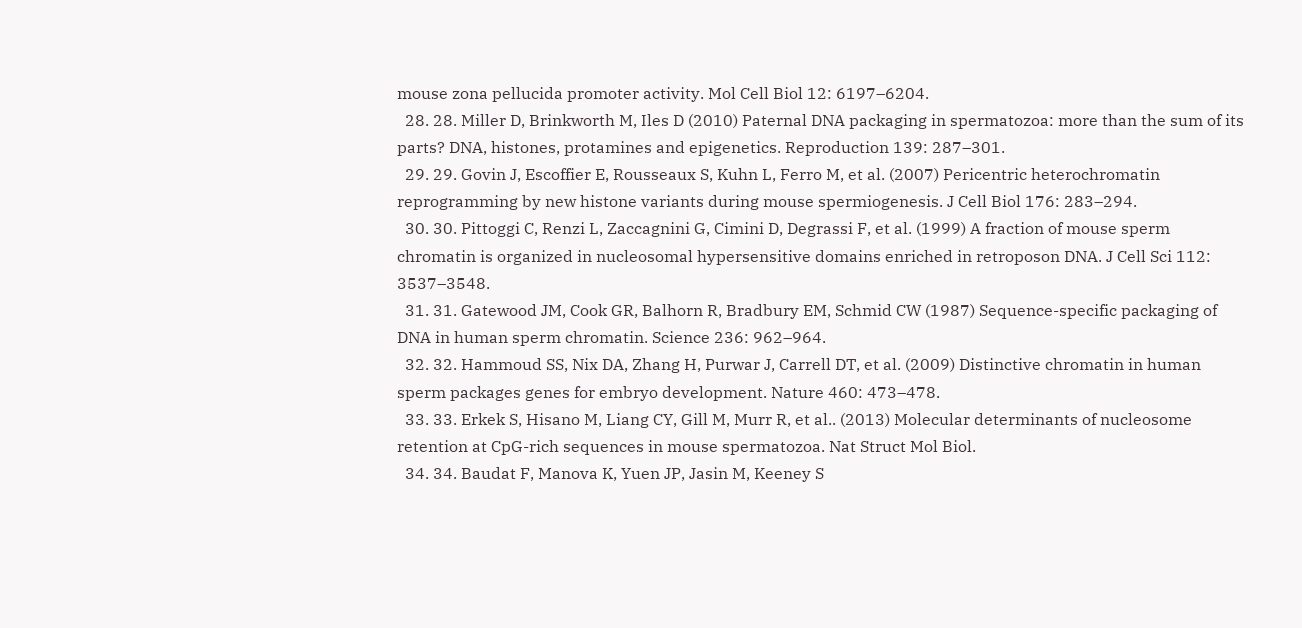mouse zona pellucida promoter activity. Mol Cell Biol 12: 6197–6204.
  28. 28. Miller D, Brinkworth M, Iles D (2010) Paternal DNA packaging in spermatozoa: more than the sum of its parts? DNA, histones, protamines and epigenetics. Reproduction 139: 287–301.
  29. 29. Govin J, Escoffier E, Rousseaux S, Kuhn L, Ferro M, et al. (2007) Pericentric heterochromatin reprogramming by new histone variants during mouse spermiogenesis. J Cell Biol 176: 283–294.
  30. 30. Pittoggi C, Renzi L, Zaccagnini G, Cimini D, Degrassi F, et al. (1999) A fraction of mouse sperm chromatin is organized in nucleosomal hypersensitive domains enriched in retroposon DNA. J Cell Sci 112: 3537–3548.
  31. 31. Gatewood JM, Cook GR, Balhorn R, Bradbury EM, Schmid CW (1987) Sequence-specific packaging of DNA in human sperm chromatin. Science 236: 962–964.
  32. 32. Hammoud SS, Nix DA, Zhang H, Purwar J, Carrell DT, et al. (2009) Distinctive chromatin in human sperm packages genes for embryo development. Nature 460: 473–478.
  33. 33. Erkek S, Hisano M, Liang CY, Gill M, Murr R, et al.. (2013) Molecular determinants of nucleosome retention at CpG-rich sequences in mouse spermatozoa. Nat Struct Mol Biol.
  34. 34. Baudat F, Manova K, Yuen JP, Jasin M, Keeney S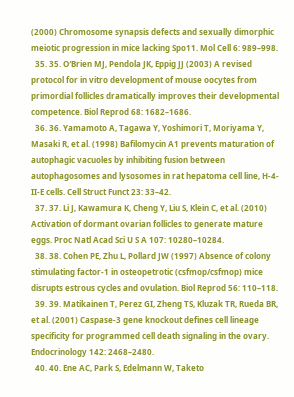(2000) Chromosome synapsis defects and sexually dimorphic meiotic progression in mice lacking Spo11. Mol Cell 6: 989–998.
  35. 35. O′Brien MJ, Pendola JK, Eppig JJ (2003) A revised protocol for in vitro development of mouse oocytes from primordial follicles dramatically improves their developmental competence. Biol Reprod 68: 1682–1686.
  36. 36. Yamamoto A, Tagawa Y, Yoshimori T, Moriyama Y, Masaki R, et al. (1998) Bafilomycin A1 prevents maturation of autophagic vacuoles by inhibiting fusion between autophagosomes and lysosomes in rat hepatoma cell line, H-4-II-E cells. Cell Struct Funct 23: 33–42.
  37. 37. Li J, Kawamura K, Cheng Y, Liu S, Klein C, et al. (2010) Activation of dormant ovarian follicles to generate mature eggs. Proc Natl Acad Sci U S A 107: 10280–10284.
  38. 38. Cohen PE, Zhu L, Pollard JW (1997) Absence of colony stimulating factor-1 in osteopetrotic (csfmop/csfmop) mice disrupts estrous cycles and ovulation. Biol Reprod 56: 110–118.
  39. 39. Matikainen T, Perez GI, Zheng TS, Kluzak TR, Rueda BR, et al. (2001) Caspase-3 gene knockout defines cell lineage specificity for programmed cell death signaling in the ovary. Endocrinology 142: 2468–2480.
  40. 40. Ene AC, Park S, Edelmann W, Taketo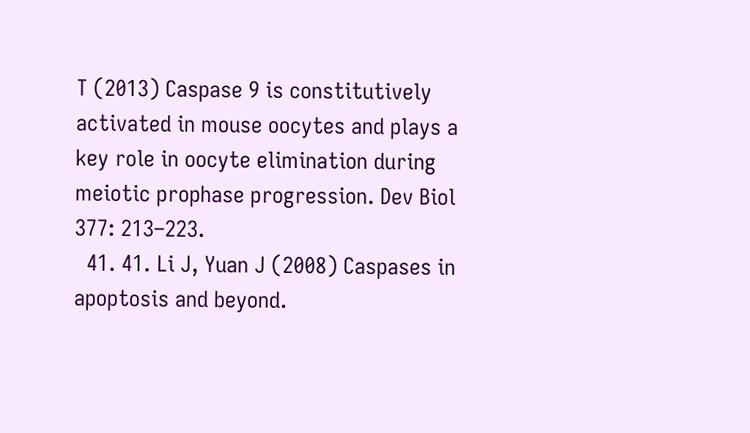T (2013) Caspase 9 is constitutively activated in mouse oocytes and plays a key role in oocyte elimination during meiotic prophase progression. Dev Biol 377: 213–223.
  41. 41. Li J, Yuan J (2008) Caspases in apoptosis and beyond.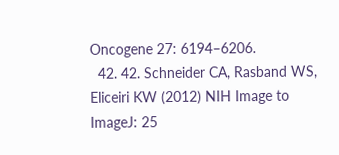Oncogene 27: 6194–6206.
  42. 42. Schneider CA, Rasband WS, Eliceiri KW (2012) NIH Image to ImageJ: 25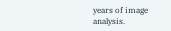years of image analysis.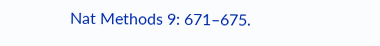Nat Methods 9: 671–675.